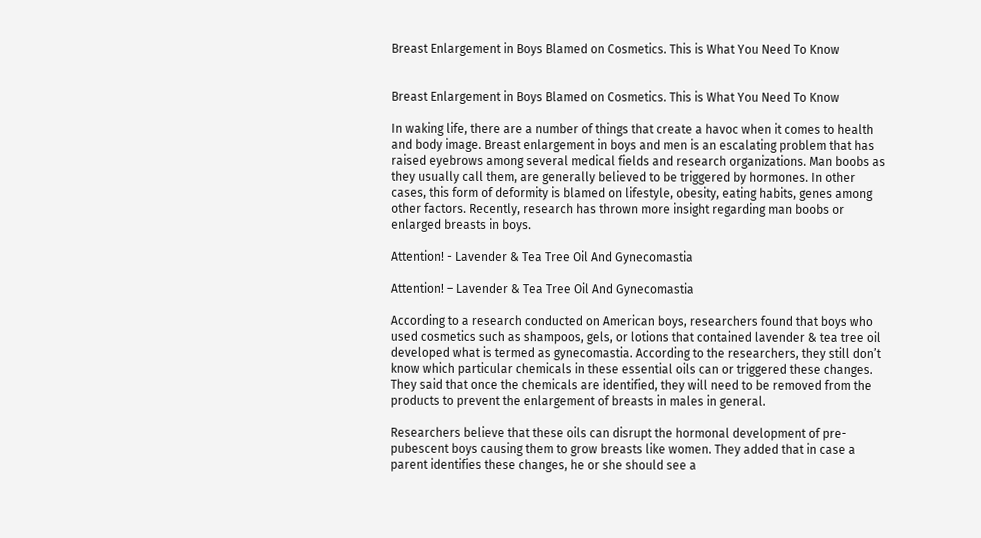Breast Enlargement in Boys Blamed on Cosmetics. This is What You Need To Know


Breast Enlargement in Boys Blamed on Cosmetics. This is What You Need To Know

In waking life, there are a number of things that create a havoc when it comes to health and body image. Breast enlargement in boys and men is an escalating problem that has raised eyebrows among several medical fields and research organizations. Man boobs as they usually call them, are generally believed to be triggered by hormones. In other cases, this form of deformity is blamed on lifestyle, obesity, eating habits, genes among other factors. Recently, research has thrown more insight regarding man boobs or enlarged breasts in boys.

Attention! - Lavender & Tea Tree Oil And Gynecomastia

Attention! – Lavender & Tea Tree Oil And Gynecomastia

According to a research conducted on American boys, researchers found that boys who used cosmetics such as shampoos, gels, or lotions that contained lavender & tea tree oil developed what is termed as gynecomastia. According to the researchers, they still don’t know which particular chemicals in these essential oils can or triggered these changes. They said that once the chemicals are identified, they will need to be removed from the products to prevent the enlargement of breasts in males in general.

Researchers believe that these oils can disrupt the hormonal development of pre-pubescent boys causing them to grow breasts like women. They added that in case a parent identifies these changes, he or she should see a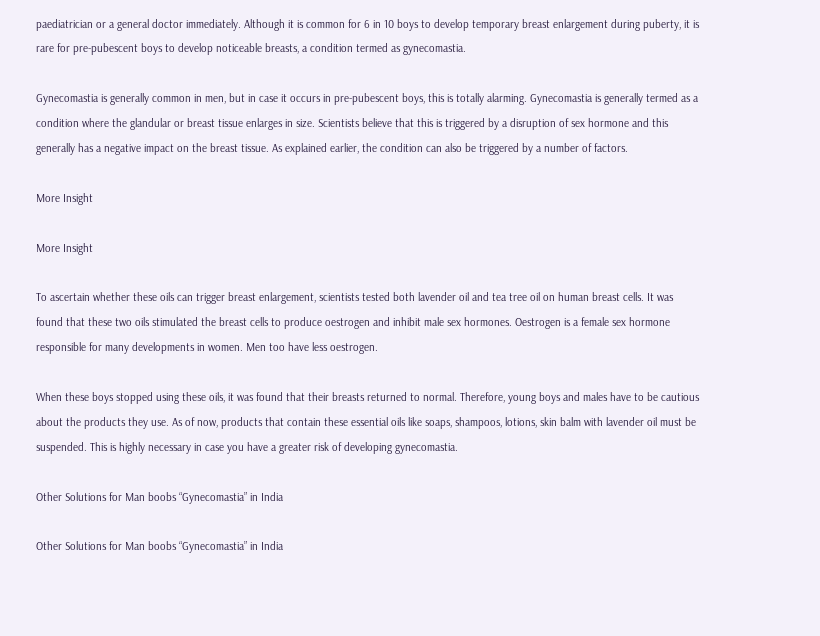paediatrician or a general doctor immediately. Although it is common for 6 in 10 boys to develop temporary breast enlargement during puberty, it is rare for pre-pubescent boys to develop noticeable breasts, a condition termed as gynecomastia.

Gynecomastia is generally common in men, but in case it occurs in pre-pubescent boys, this is totally alarming. Gynecomastia is generally termed as a condition where the glandular or breast tissue enlarges in size. Scientists believe that this is triggered by a disruption of sex hormone and this generally has a negative impact on the breast tissue. As explained earlier, the condition can also be triggered by a number of factors.

More Insight

More Insight

To ascertain whether these oils can trigger breast enlargement, scientists tested both lavender oil and tea tree oil on human breast cells. It was found that these two oils stimulated the breast cells to produce oestrogen and inhibit male sex hormones. Oestrogen is a female sex hormone responsible for many developments in women. Men too have less oestrogen.

When these boys stopped using these oils, it was found that their breasts returned to normal. Therefore, young boys and males have to be cautious about the products they use. As of now, products that contain these essential oils like soaps, shampoos, lotions, skin balm with lavender oil must be suspended. This is highly necessary in case you have a greater risk of developing gynecomastia.

Other Solutions for Man boobs “Gynecomastia” in India

Other Solutions for Man boobs “Gynecomastia” in India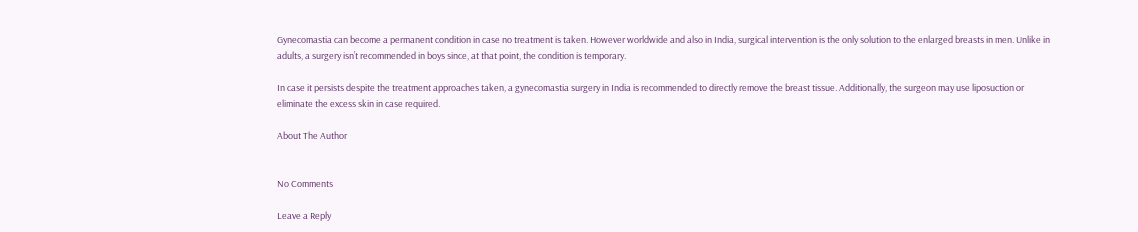Gynecomastia can become a permanent condition in case no treatment is taken. However worldwide and also in India, surgical intervention is the only solution to the enlarged breasts in men. Unlike in adults, a surgery isn’t recommended in boys since, at that point, the condition is temporary.

In case it persists despite the treatment approaches taken, a gynecomastia surgery in India is recommended to directly remove the breast tissue. Additionally, the surgeon may use liposuction or eliminate the excess skin in case required.

About The Author


No Comments

Leave a Reply